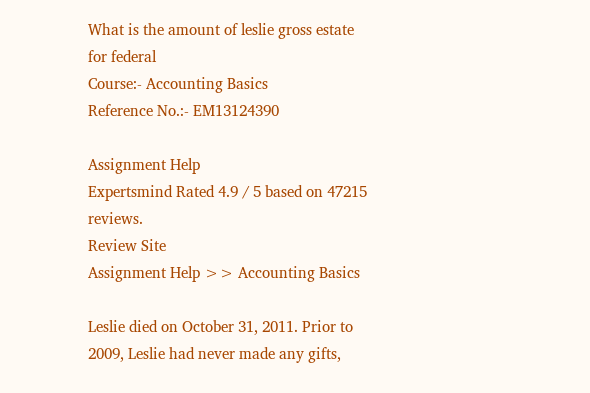What is the amount of leslie gross estate for federal
Course:- Accounting Basics
Reference No.:- EM13124390

Assignment Help
Expertsmind Rated 4.9 / 5 based on 47215 reviews.
Review Site
Assignment Help >> Accounting Basics

Leslie died on October 31, 2011. Prior to 2009, Leslie had never made any gifts,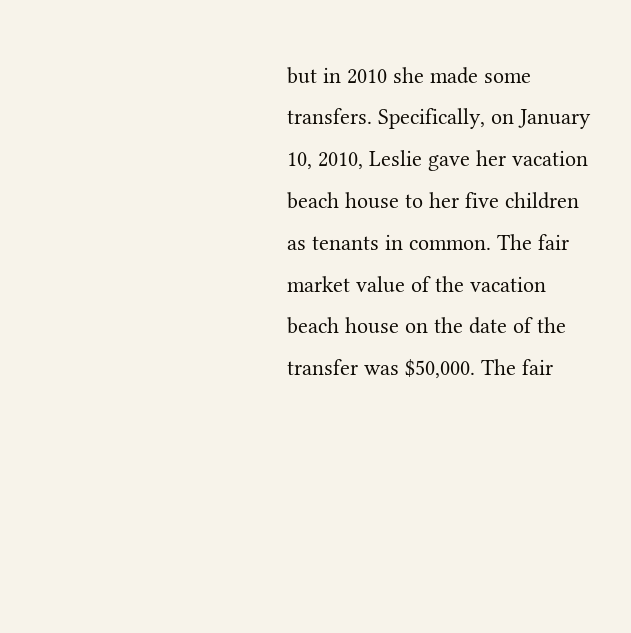but in 2010 she made some transfers. Specifically, on January 10, 2010, Leslie gave her vacation beach house to her five children as tenants in common. The fair market value of the vacation beach house on the date of the transfer was $50,000. The fair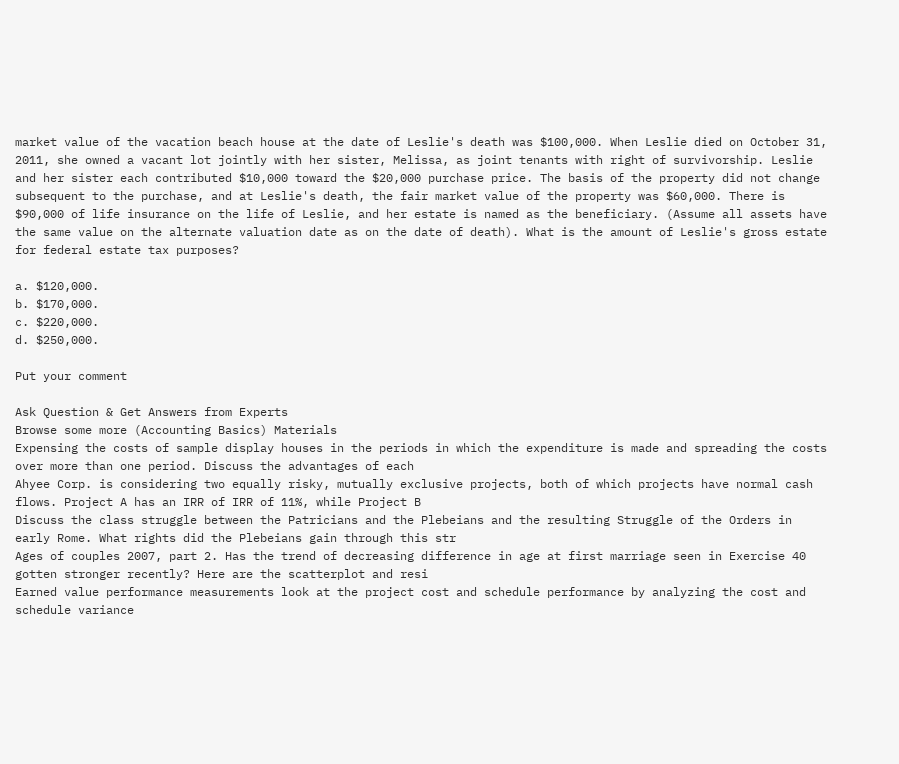market value of the vacation beach house at the date of Leslie's death was $100,000. When Leslie died on October 31, 2011, she owned a vacant lot jointly with her sister, Melissa, as joint tenants with right of survivorship. Leslie and her sister each contributed $10,000 toward the $20,000 purchase price. The basis of the property did not change subsequent to the purchase, and at Leslie's death, the fair market value of the property was $60,000. There is $90,000 of life insurance on the life of Leslie, and her estate is named as the beneficiary. (Assume all assets have the same value on the alternate valuation date as on the date of death). What is the amount of Leslie's gross estate for federal estate tax purposes?

a. $120,000.
b. $170,000.
c. $220,000.
d. $250,000.

Put your comment

Ask Question & Get Answers from Experts
Browse some more (Accounting Basics) Materials
Expensing the costs of sample display houses in the periods in which the expenditure is made and spreading the costs over more than one period. Discuss the advantages of each
Ahyee Corp. is considering two equally risky, mutually exclusive projects, both of which projects have normal cash flows. Project A has an IRR of IRR of 11%, while Project B
Discuss the class struggle between the Patricians and the Plebeians and the resulting Struggle of the Orders in early Rome. What rights did the Plebeians gain through this str
Ages of couples 2007, part 2. Has the trend of decreasing difference in age at first marriage seen in Exercise 40 gotten stronger recently? Here are the scatterplot and resi
Earned value performance measurements look at the project cost and schedule performance by analyzing the cost and schedule variance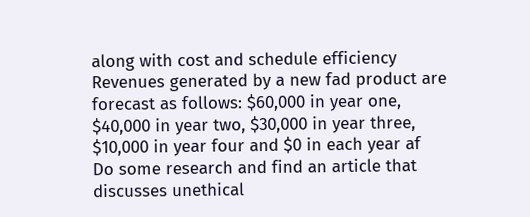along with cost and schedule efficiency
Revenues generated by a new fad product are forecast as follows: $60,000 in year one, $40,000 in year two, $30,000 in year three, $10,000 in year four and $0 in each year af
Do some research and find an article that discusses unethical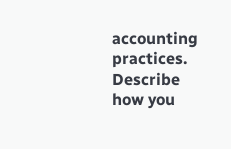accounting practices. Describe how you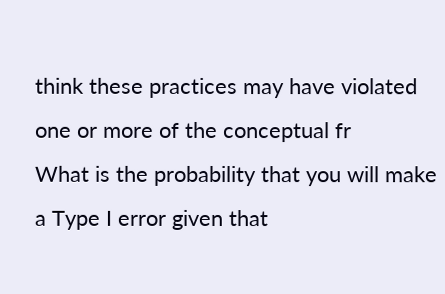think these practices may have violated one or more of the conceptual fr
What is the probability that you will make a Type I error given that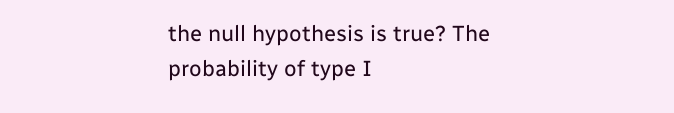the null hypothesis is true? The probability of type I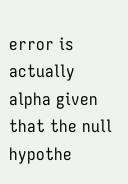error is actually alpha given that the null hypothe